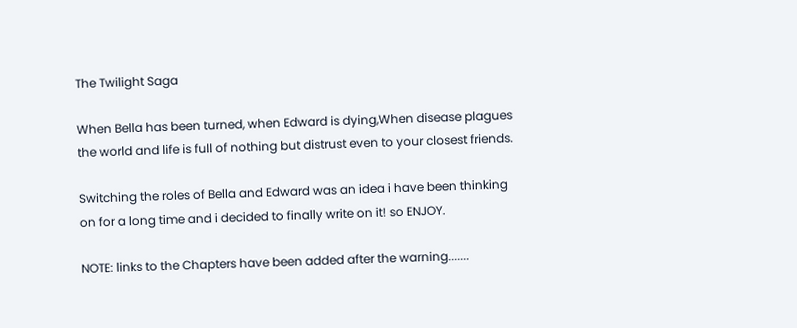The Twilight Saga

When Bella has been turned, when Edward is dying,When disease plagues the world and life is full of nothing but distrust even to your closest friends.

Switching the roles of Bella and Edward was an idea i have been thinking on for a long time and i decided to finally write on it! so ENJOY.

NOTE: links to the Chapters have been added after the warning.......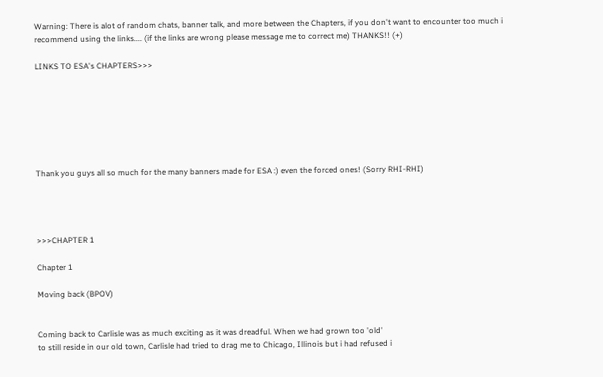Warning: There is alot of random chats, banner talk, and more between the Chapters, if you don't want to encounter too much i recommend using the links.... (if the links are wrong please message me to correct me) THANKS!! (+)

LINKS TO ESA's CHAPTERS>>>







Thank you guys all so much for the many banners made for ESA :) even the forced ones! (Sorry RHI-RHI)




>>>CHAPTER 1

Chapter 1

Moving back (BPOV)


Coming back to Carlisle was as much exciting as it was dreadful. When we had grown too 'old'
to still reside in our old town, Carlisle had tried to drag me to Chicago, Illinois but i had refused i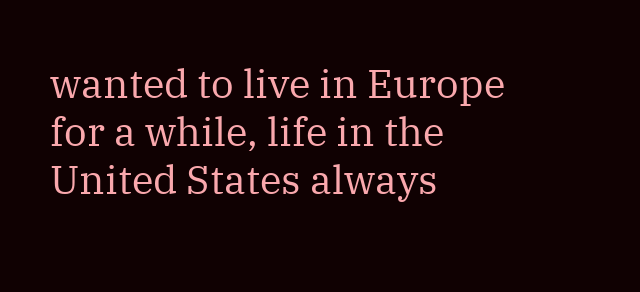wanted to live in Europe for a while, life in the United States always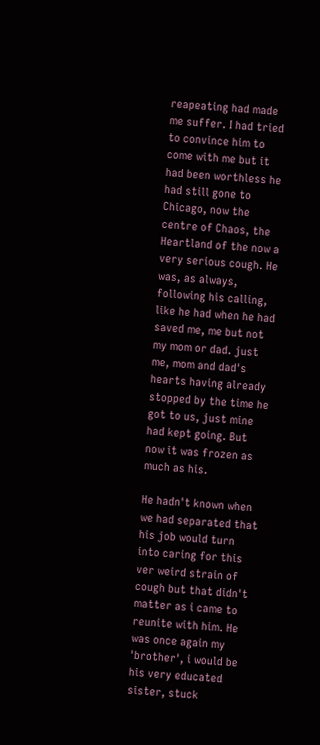reapeating had made me suffer. I had tried to convince him to come with me but it had been worthless he had still gone to Chicago, now the centre of Chaos, the Heartland of the now a very serious cough. He was, as always, following his calling, like he had when he had saved me, me but not my mom or dad. just me, mom and dad's hearts having already stopped by the time he got to us, just mine had kept going. But now it was frozen as much as his.

He hadn't known when we had separated that his job would turn into caring for this ver weird strain of cough but that didn't matter as i came to reunite with him. He was once again my 'brother', i would be his very educated sister, stuck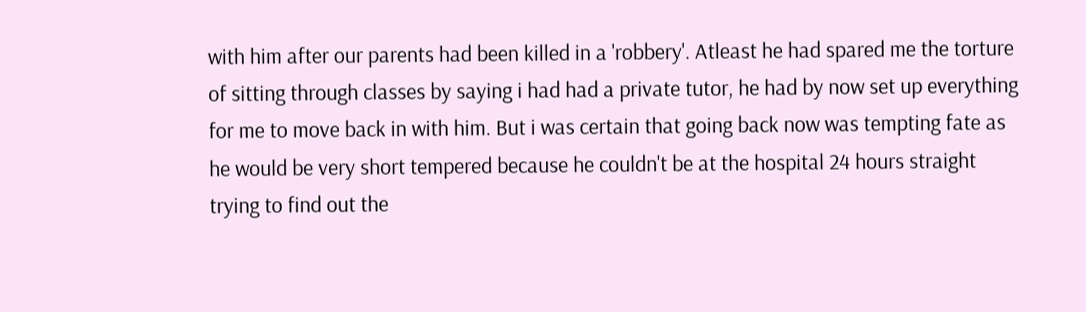with him after our parents had been killed in a 'robbery'. Atleast he had spared me the torture of sitting through classes by saying i had had a private tutor, he had by now set up everything for me to move back in with him. But i was certain that going back now was tempting fate as he would be very short tempered because he couldn't be at the hospital 24 hours straight trying to find out the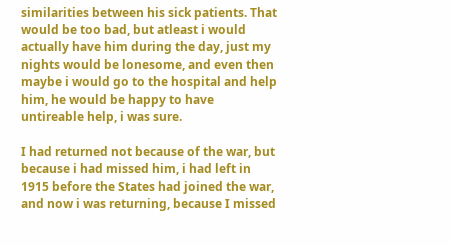similarities between his sick patients. That would be too bad, but atleast i would actually have him during the day, just my nights would be lonesome, and even then maybe i would go to the hospital and help him, he would be happy to have untireable help, i was sure.

I had returned not because of the war, but because i had missed him, i had left in 1915 before the States had joined the war, and now i was returning, because I missed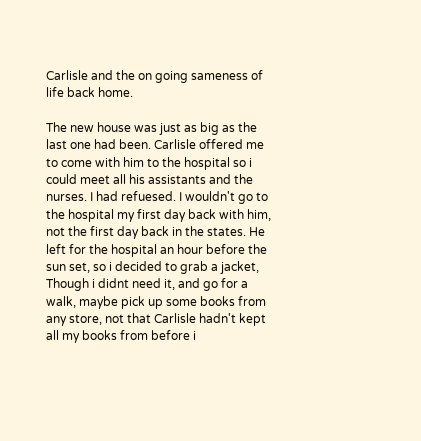Carlisle and the on going sameness of life back home.

The new house was just as big as the last one had been. Carlisle offered me to come with him to the hospital so i could meet all his assistants and the nurses. I had refuesed. I wouldn't go to the hospital my first day back with him, not the first day back in the states. He left for the hospital an hour before the sun set, so i decided to grab a jacket, Though i didnt need it, and go for a walk, maybe pick up some books from any store, not that Carlisle hadn't kept all my books from before i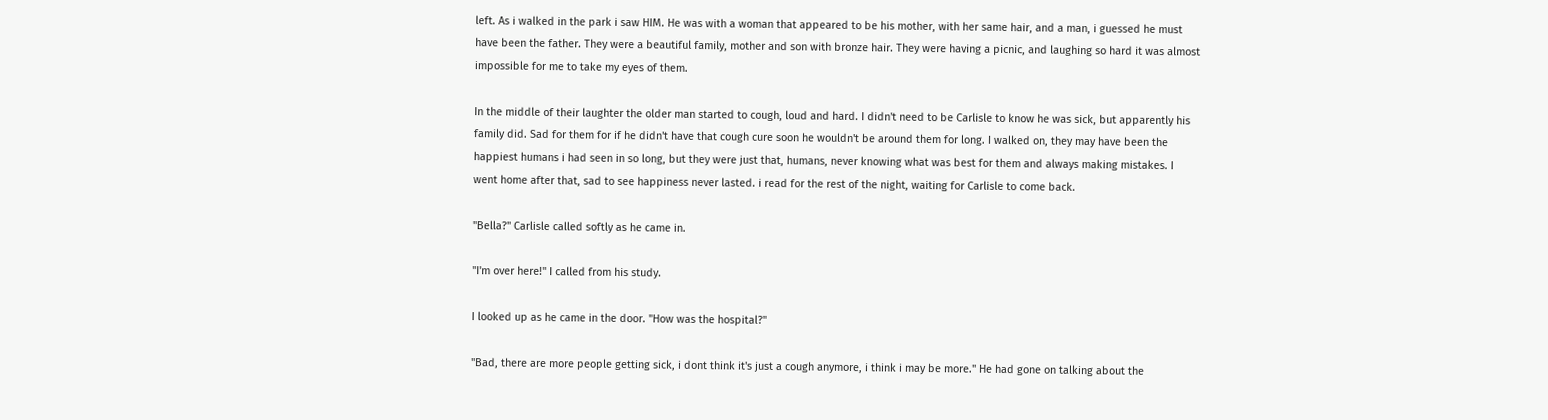left. As i walked in the park i saw HIM. He was with a woman that appeared to be his mother, with her same hair, and a man, i guessed he must have been the father. They were a beautiful family, mother and son with bronze hair. They were having a picnic, and laughing so hard it was almost impossible for me to take my eyes of them.

In the middle of their laughter the older man started to cough, loud and hard. I didn't need to be Carlisle to know he was sick, but apparently his family did. Sad for them for if he didn't have that cough cure soon he wouldn't be around them for long. I walked on, they may have been the happiest humans i had seen in so long, but they were just that, humans, never knowing what was best for them and always making mistakes. I went home after that, sad to see happiness never lasted. i read for the rest of the night, waiting for Carlisle to come back.

"Bella?" Carlisle called softly as he came in.

"I'm over here!" I called from his study.

I looked up as he came in the door. "How was the hospital?"

"Bad, there are more people getting sick, i dont think it's just a cough anymore, i think i may be more." He had gone on talking about the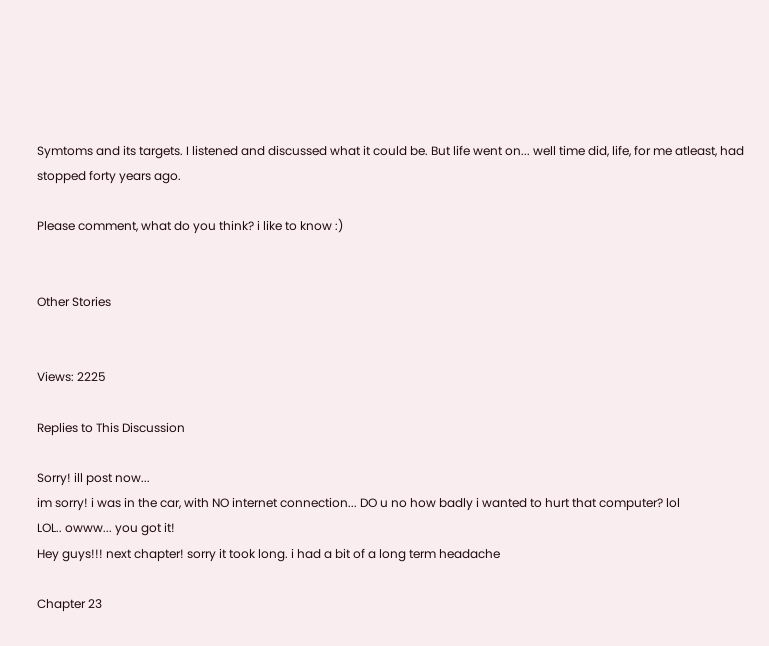Symtoms and its targets. I listened and discussed what it could be. But life went on... well time did, life, for me atleast, had stopped forty years ago.

Please comment, what do you think? i like to know :)


Other Stories


Views: 2225

Replies to This Discussion

Sorry! ill post now...
im sorry! i was in the car, with NO internet connection... DO u no how badly i wanted to hurt that computer? lol
LOL.. owww... you got it!
Hey guys!!! next chapter! sorry it took long. i had a bit of a long term headache

Chapter 23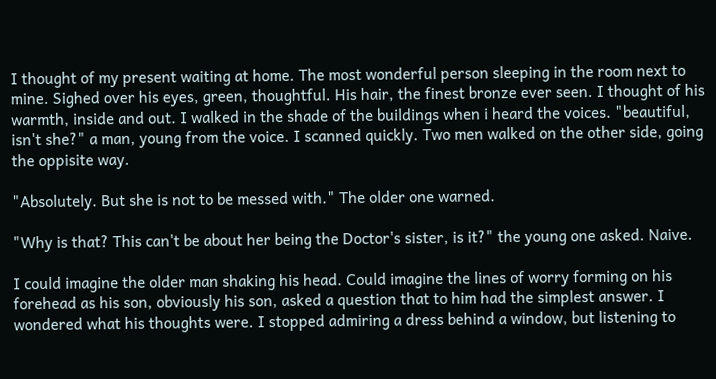I thought of my present waiting at home. The most wonderful person sleeping in the room next to mine. Sighed over his eyes, green, thoughtful. His hair, the finest bronze ever seen. I thought of his warmth, inside and out. I walked in the shade of the buildings when i heard the voices. "beautiful, isn't she?" a man, young from the voice. I scanned quickly. Two men walked on the other side, going the oppisite way.

"Absolutely. But she is not to be messed with." The older one warned.

"Why is that? This can't be about her being the Doctor's sister, is it?" the young one asked. Naive.

I could imagine the older man shaking his head. Could imagine the lines of worry forming on his forehead as his son, obviously his son, asked a question that to him had the simplest answer. I wondered what his thoughts were. I stopped admiring a dress behind a window, but listening to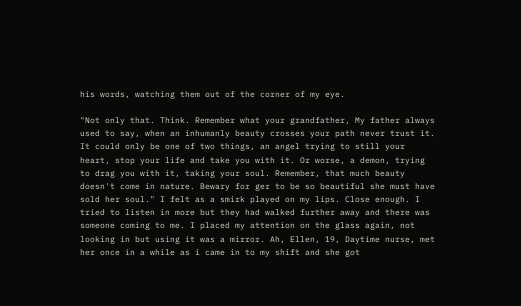his words, watching them out of the corner of my eye.

"Not only that. Think. Remember what your grandfather, My father always used to say, when an inhumanly beauty crosses your path never trust it. It could only be one of two things, an angel trying to still your heart, stop your life and take you with it. Or worse, a demon, trying to drag you with it, taking your soul. Remember, that much beauty doesn't come in nature. Bewary for ger to be so beautiful she must have sold her soul." I felt as a smirk played on my lips. Close enough. I tried to listen in more but they had walked further away and there was someone coming to me. I placed my attention on the glass again, not looking in but using it was a mirror. Ah, Ellen, 19, Daytime nurse, met her once in a while as i came in to my shift and she got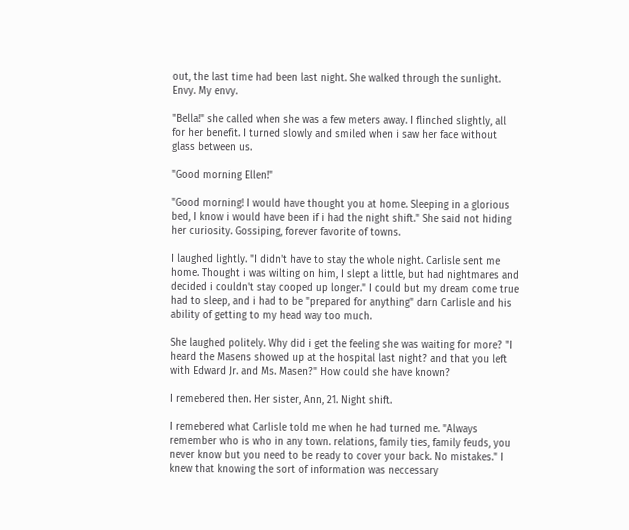out, the last time had been last night. She walked through the sunlight. Envy. My envy.

"Bella!" she called when she was a few meters away. I flinched slightly, all for her benefit. I turned slowly and smiled when i saw her face without glass between us.

"Good morning Ellen!"

"Good morning! I would have thought you at home. Sleeping in a glorious bed, I know i would have been if i had the night shift." She said not hiding her curiosity. Gossiping, forever favorite of towns.

I laughed lightly. "I didn't have to stay the whole night. Carlisle sent me home. Thought i was wilting on him, I slept a little, but had nightmares and decided i couldn't stay cooped up longer." I could but my dream come true had to sleep, and i had to be "prepared for anything" darn Carlisle and his ability of getting to my head way too much.

She laughed politely. Why did i get the feeling she was waiting for more? "I heard the Masens showed up at the hospital last night? and that you left with Edward Jr. and Ms. Masen?" How could she have known?

I remebered then. Her sister, Ann, 21. Night shift.

I remebered what Carlisle told me when he had turned me. "Always remember who is who in any town. relations, family ties, family feuds, you never know but you need to be ready to cover your back. No mistakes." I knew that knowing the sort of information was neccessary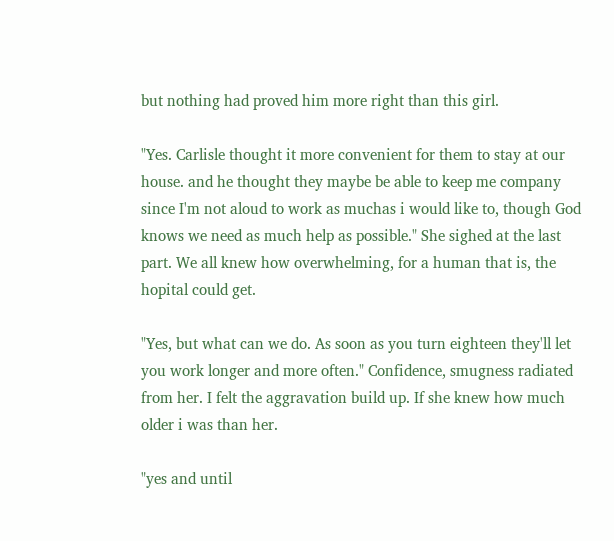but nothing had proved him more right than this girl.

"Yes. Carlisle thought it more convenient for them to stay at our house. and he thought they maybe be able to keep me company since I'm not aloud to work as muchas i would like to, though God knows we need as much help as possible." She sighed at the last part. We all knew how overwhelming, for a human that is, the hopital could get.

"Yes, but what can we do. As soon as you turn eighteen they'll let you work longer and more often." Confidence, smugness radiated from her. I felt the aggravation build up. If she knew how much older i was than her.

"yes and until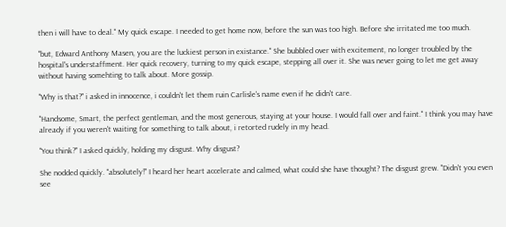then i will have to deal." My quick escape. I needed to get home now, before the sun was too high. Before she irritated me too much.

"but, Edward Anthony Masen, you are the luckiest person in existance." She bubbled over with excitement, no longer troubled by the hospital's understaffment. Her quick recovery, turning to my quick escape, stepping all over it. She was never going to let me get away without having somehting to talk about. More gossip.

"Why is that?" i asked in innocence, i couldn't let them ruin Carlisle's name even if he didn't care.

"Handsome, Smart, the perfect gentleman, and the most generous, staying at your house. I would fall over and faint." I think you may have already if you weren't waiting for something to talk about, i retorted rudely in my head.

"You think?" I asked quickly, holding my disgust. Why disgust?

She nodded quickly. "absolutely!" I heard her heart accelerate and calmed, what could she have thought? The disgust grew. "Didn't you even see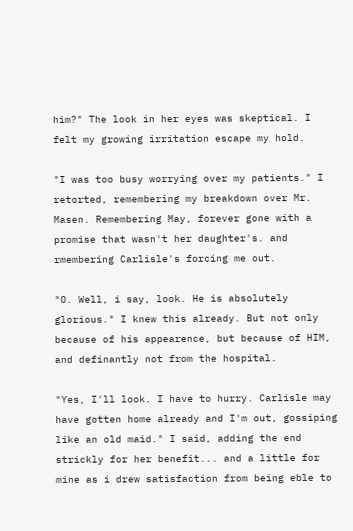him?" The look in her eyes was skeptical. I felt my growing irritation escape my hold.

"I was too busy worrying over my patients." I retorted, remembering my breakdown over Mr. Masen. Remembering May, forever gone with a promise that wasn't her daughter's. and rmembering Carlisle's forcing me out.

"O. Well, i say, look. He is absolutely glorious." I knew this already. But not only because of his appearence, but because of HIM, and definantly not from the hospital.

"Yes, I'll look. I have to hurry. Carlisle may have gotten home already and I'm out, gossiping like an old maid." I said, adding the end strickly for her benefit... and a little for mine as i drew satisfaction from being eble to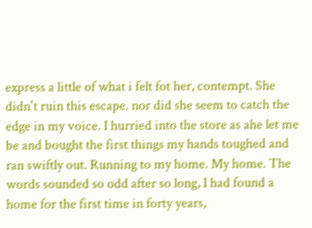express a little of what i felt fot her, contempt. She didn't ruin this escape. nor did she seem to catch the edge in my voice. I hurried into the store as ahe let me be and bought the first things my hands toughed and ran swiftly out. Running to my home. My home. The words sounded so odd after so long, I had found a home for the first time in forty years,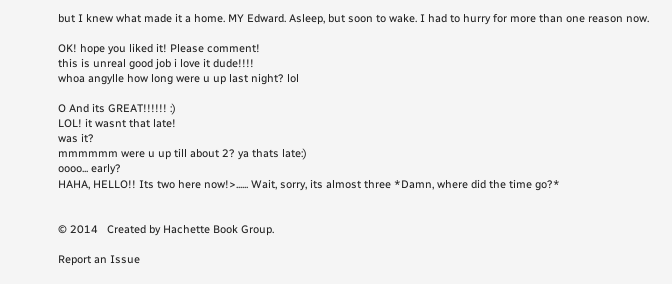but I knew what made it a home. MY Edward. Asleep, but soon to wake. I had to hurry for more than one reason now.

OK! hope you liked it! Please comment!
this is unreal good job i love it dude!!!!
whoa angylle how long were u up last night? lol

O And its GREAT!!!!!! :)
LOL! it wasnt that late!
was it?
mmmmmm were u up till about 2? ya thats late:)
oooo... early?
HAHA, HELLO!! Its two here now!>...... Wait, sorry, its almost three *Damn, where did the time go?*


© 2014   Created by Hachette Book Group.

Report an Issue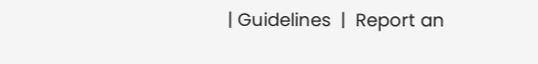| Guidelines  |  Report an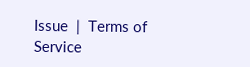Issue  |  Terms of Service